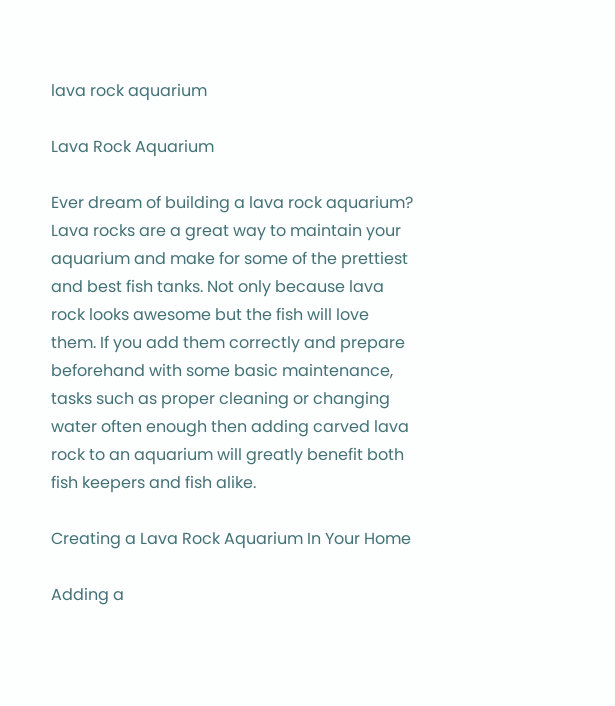lava rock aquarium

Lava Rock Aquarium

Ever dream of building a lava rock aquarium? Lava rocks are a great way to maintain your aquarium and make for some of the prettiest and best fish tanks. Not only because lava rock looks awesome but the fish will love them. If you add them correctly and prepare beforehand with some basic maintenance, tasks such as proper cleaning or changing water often enough then adding carved lava rock to an aquarium will greatly benefit both fish keepers and fish alike.

Creating a Lava Rock Aquarium In Your Home

Adding a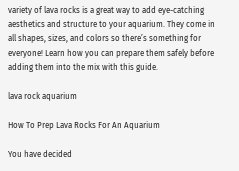variety of lava rocks is a great way to add eye-catching aesthetics and structure to your aquarium. They come in all shapes, sizes, and colors so there’s something for everyone! Learn how you can prepare them safely before adding them into the mix with this guide.

lava rock aquarium

How To Prep Lava Rocks For An Aquarium

You have decided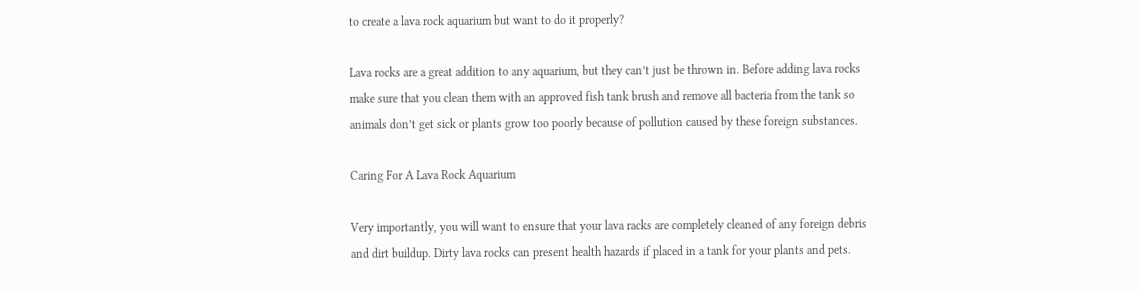to create a lava rock aquarium but want to do it properly?

Lava rocks are a great addition to any aquarium, but they can’t just be thrown in. Before adding lava rocks make sure that you clean them with an approved fish tank brush and remove all bacteria from the tank so animals don’t get sick or plants grow too poorly because of pollution caused by these foreign substances.

Caring For A Lava Rock Aquarium

Very importantly, you will want to ensure that your lava racks are completely cleaned of any foreign debris and dirt buildup. Dirty lava rocks can present health hazards if placed in a tank for your plants and pets.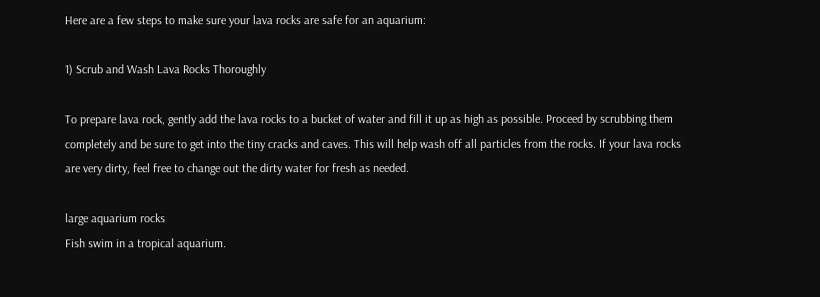Here are a few steps to make sure your lava rocks are safe for an aquarium:

1) Scrub and Wash Lava Rocks Thoroughly

To prepare lava rock, gently add the lava rocks to a bucket of water and fill it up as high as possible. Proceed by scrubbing them completely and be sure to get into the tiny cracks and caves. This will help wash off all particles from the rocks. If your lava rocks are very dirty, feel free to change out the dirty water for fresh as needed.

large aquarium rocks
Fish swim in a tropical aquarium.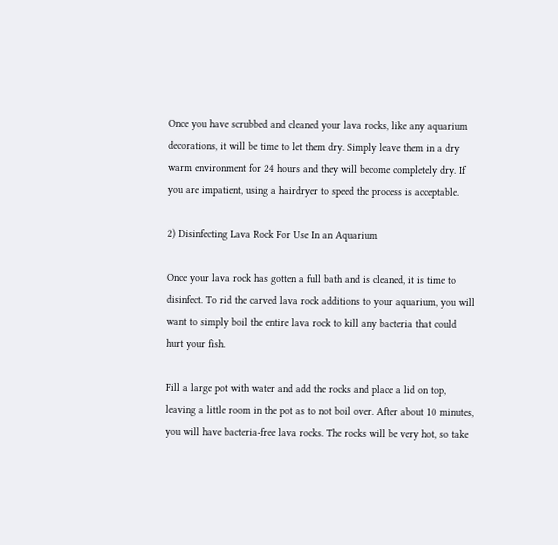Once you have scrubbed and cleaned your lava rocks, like any aquarium decorations, it will be time to let them dry. Simply leave them in a dry warm environment for 24 hours and they will become completely dry. If you are impatient, using a hairdryer to speed the process is acceptable.

2) Disinfecting Lava Rock For Use In an Aquarium

Once your lava rock has gotten a full bath and is cleaned, it is time to disinfect. To rid the carved lava rock additions to your aquarium, you will want to simply boil the entire lava rock to kill any bacteria that could hurt your fish.

Fill a large pot with water and add the rocks and place a lid on top, leaving a little room in the pot as to not boil over. After about 10 minutes, you will have bacteria-free lava rocks. The rocks will be very hot, so take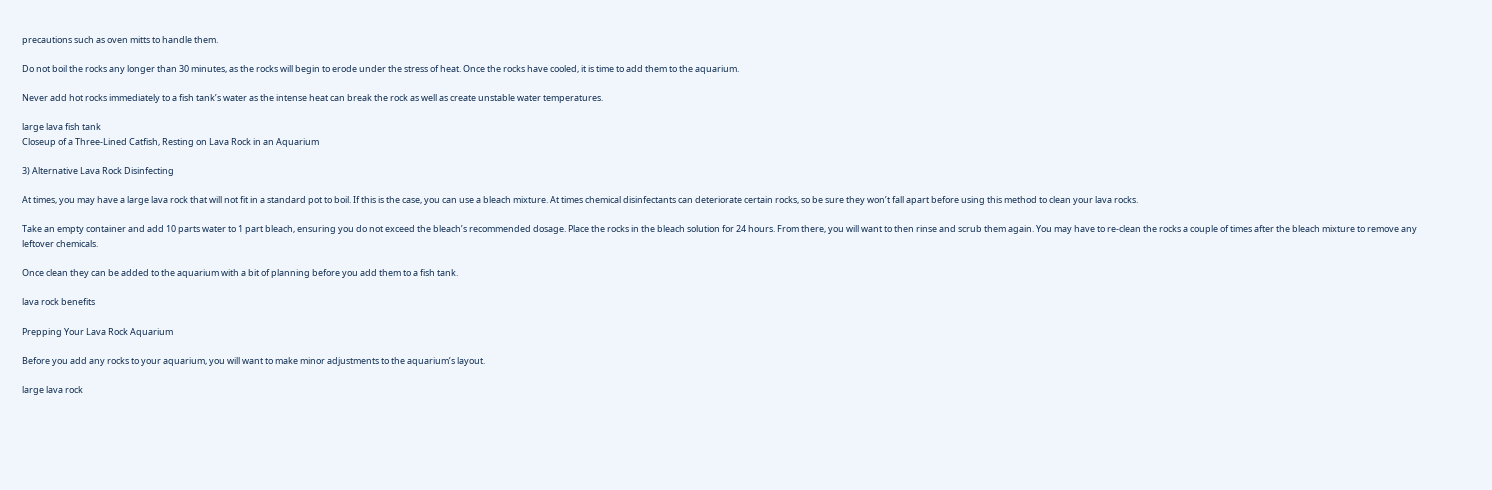precautions such as oven mitts to handle them.

Do not boil the rocks any longer than 30 minutes, as the rocks will begin to erode under the stress of heat. Once the rocks have cooled, it is time to add them to the aquarium.

Never add hot rocks immediately to a fish tank’s water as the intense heat can break the rock as well as create unstable water temperatures.

large lava fish tank
Closeup of a Three-Lined Catfish, Resting on Lava Rock in an Aquarium

3) Alternative Lava Rock Disinfecting

At times, you may have a large lava rock that will not fit in a standard pot to boil. If this is the case, you can use a bleach mixture. At times chemical disinfectants can deteriorate certain rocks, so be sure they won’t fall apart before using this method to clean your lava rocks.

Take an empty container and add 10 parts water to 1 part bleach, ensuring you do not exceed the bleach’s recommended dosage. Place the rocks in the bleach solution for 24 hours. From there, you will want to then rinse and scrub them again. You may have to re-clean the rocks a couple of times after the bleach mixture to remove any leftover chemicals.

Once clean they can be added to the aquarium with a bit of planning before you add them to a fish tank.

lava rock benefits

Prepping Your Lava Rock Aquarium

Before you add any rocks to your aquarium, you will want to make minor adjustments to the aquarium’s layout.

large lava rock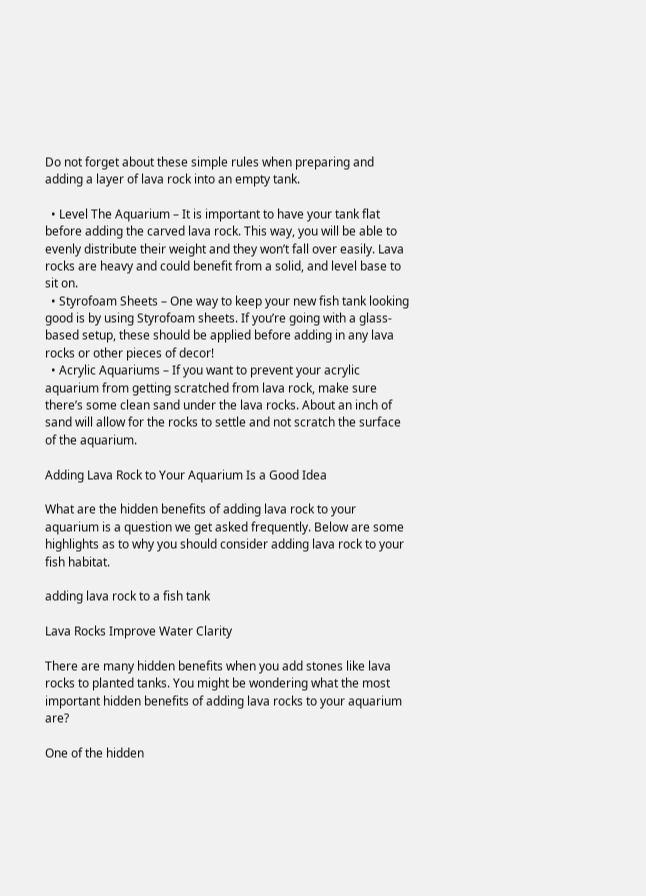Do not forget about these simple rules when preparing and adding a layer of lava rock into an empty tank.

  • Level The Aquarium – It is important to have your tank flat before adding the carved lava rock. This way, you will be able to evenly distribute their weight and they won’t fall over easily. Lava rocks are heavy and could benefit from a solid, and level base to sit on.
  • Styrofoam Sheets – One way to keep your new fish tank looking good is by using Styrofoam sheets. If you’re going with a glass-based setup, these should be applied before adding in any lava rocks or other pieces of decor!
  • Acrylic Aquariums – If you want to prevent your acrylic aquarium from getting scratched from lava rock, make sure there’s some clean sand under the lava rocks. About an inch of sand will allow for the rocks to settle and not scratch the surface of the aquarium.

Adding Lava Rock to Your Aquarium Is a Good Idea

What are the hidden benefits of adding lava rock to your aquarium is a question we get asked frequently. Below are some highlights as to why you should consider adding lava rock to your fish habitat.

adding lava rock to a fish tank

Lava Rocks Improve Water Clarity

There are many hidden benefits when you add stones like lava rocks to planted tanks. You might be wondering what the most important hidden benefits of adding lava rocks to your aquarium are?

One of the hidden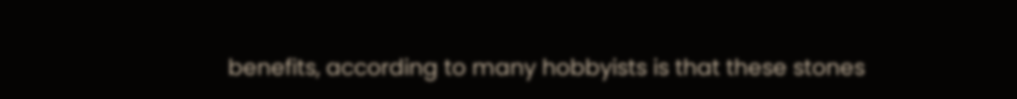benefits, according to many hobbyists is that these stones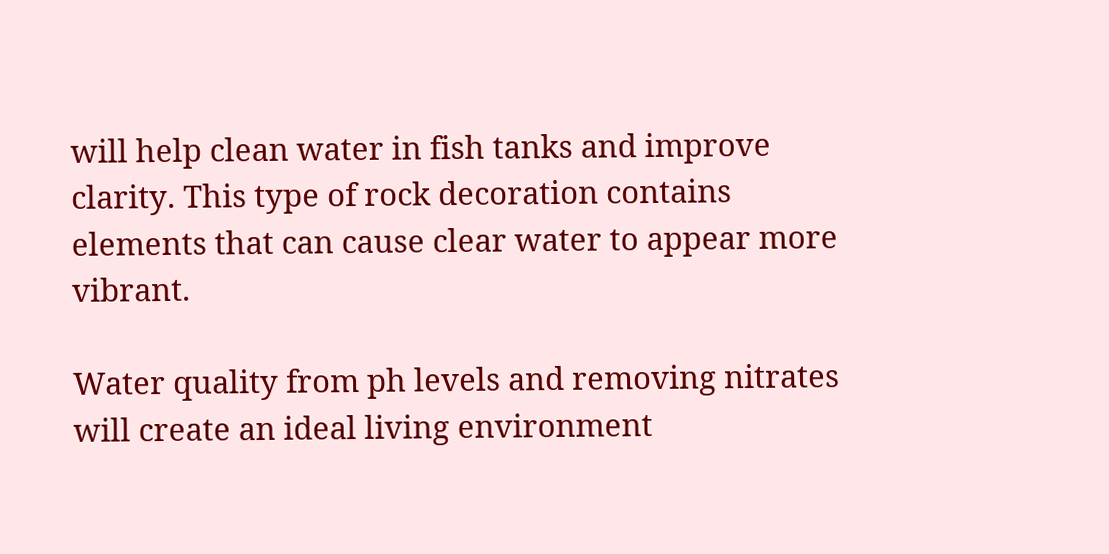will help clean water in fish tanks and improve clarity. This type of rock decoration contains elements that can cause clear water to appear more vibrant.

Water quality from ph levels and removing nitrates will create an ideal living environment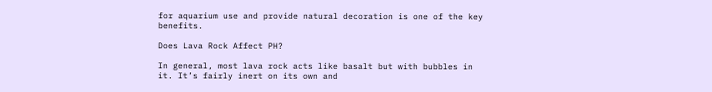for aquarium use and provide natural decoration is one of the key benefits.

Does Lava Rock Affect PH?

In general, most lava rock acts like basalt but with bubbles in it. It’s fairly inert on its own and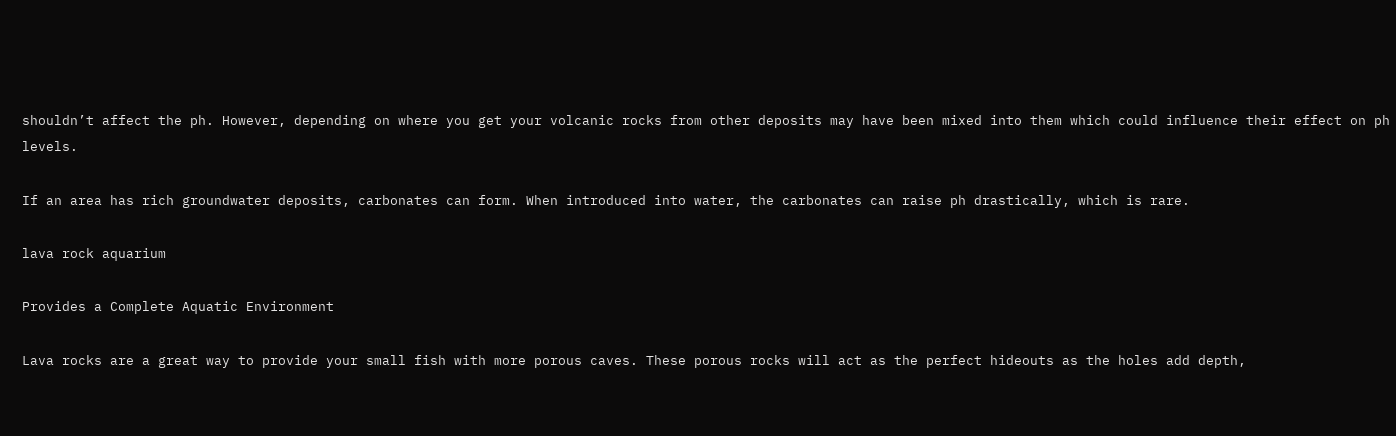shouldn’t affect the ph. However, depending on where you get your volcanic rocks from other deposits may have been mixed into them which could influence their effect on ph levels.

If an area has rich groundwater deposits, carbonates can form. When introduced into water, the carbonates can raise ph drastically, which is rare.

lava rock aquarium

Provides a Complete Aquatic Environment

Lava rocks are a great way to provide your small fish with more porous caves. These porous rocks will act as the perfect hideouts as the holes add depth,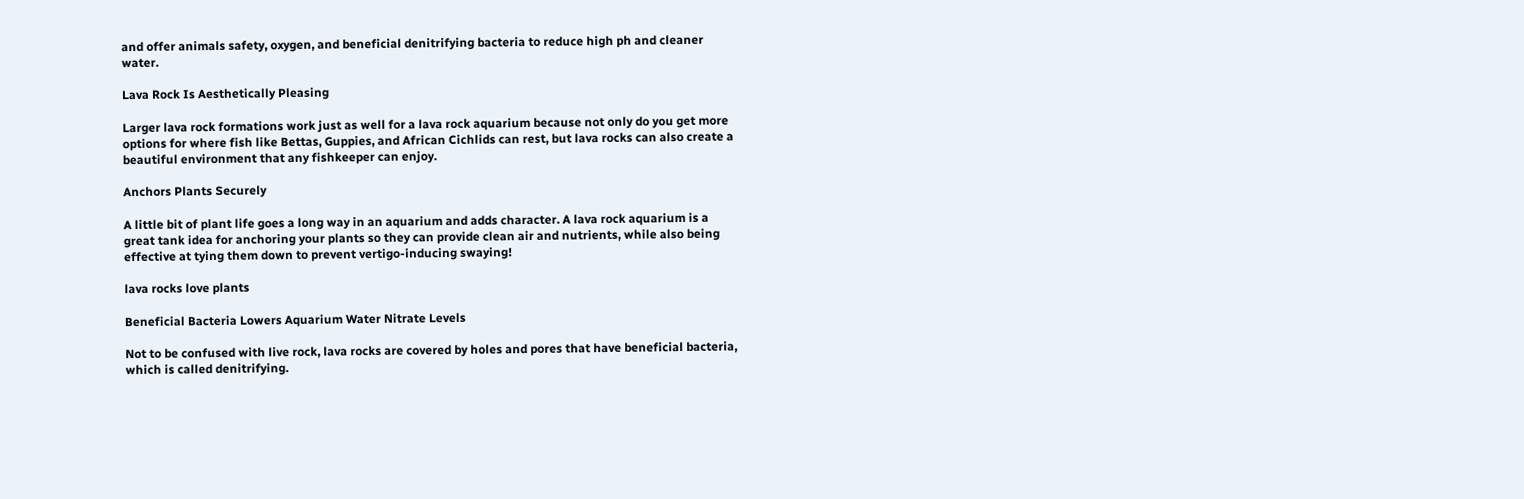and offer animals safety, oxygen, and beneficial denitrifying bacteria to reduce high ph and cleaner water.

Lava Rock Is Aesthetically Pleasing

Larger lava rock formations work just as well for a lava rock aquarium because not only do you get more options for where fish like Bettas, Guppies, and African Cichlids can rest, but lava rocks can also create a beautiful environment that any fishkeeper can enjoy.

Anchors Plants Securely

A little bit of plant life goes a long way in an aquarium and adds character. A lava rock aquarium is a great tank idea for anchoring your plants so they can provide clean air and nutrients, while also being effective at tying them down to prevent vertigo-inducing swaying!

lava rocks love plants

Beneficial Bacteria Lowers Aquarium Water Nitrate Levels

Not to be confused with live rock, lava rocks are covered by holes and pores that have beneficial bacteria, which is called denitrifying.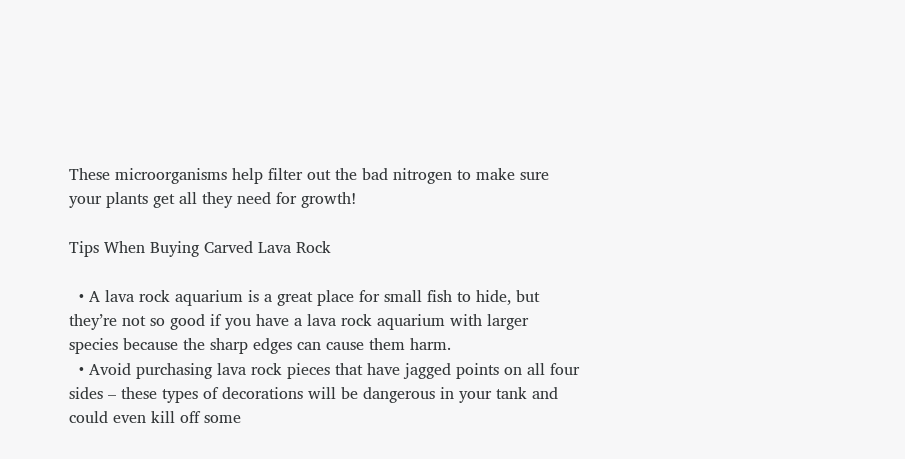These microorganisms help filter out the bad nitrogen to make sure your plants get all they need for growth!

Tips When Buying Carved Lava Rock

  • A lava rock aquarium is a great place for small fish to hide, but they’re not so good if you have a lava rock aquarium with larger species because the sharp edges can cause them harm.
  • Avoid purchasing lava rock pieces that have jagged points on all four sides – these types of decorations will be dangerous in your tank and could even kill off some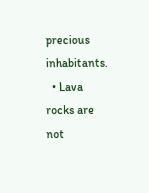precious inhabitants.
  • Lava rocks are not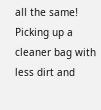all the same! Picking up a cleaner bag with less dirt and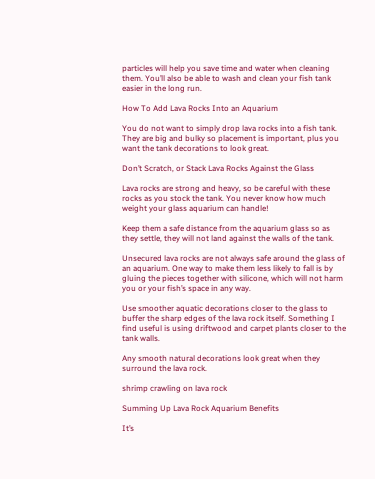particles will help you save time and water when cleaning them. You’ll also be able to wash and clean your fish tank easier in the long run.

How To Add Lava Rocks Into an Aquarium

You do not want to simply drop lava rocks into a fish tank. They are big and bulky so placement is important, plus you want the tank decorations to look great.

Don’t Scratch, or Stack Lava Rocks Against the Glass

Lava rocks are strong and heavy, so be careful with these rocks as you stock the tank. You never know how much weight your glass aquarium can handle!

Keep them a safe distance from the aquarium glass so as they settle, they will not land against the walls of the tank.

Unsecured lava rocks are not always safe around the glass of an aquarium. One way to make them less likely to fall is by gluing the pieces together with silicone, which will not harm you or your fish’s space in any way.

Use smoother aquatic decorations closer to the glass to buffer the sharp edges of the lava rock itself. Something I find useful is using driftwood and carpet plants closer to the tank walls.

Any smooth natural decorations look great when they surround the lava rock.

shrimp crawling on lava rock

Summing Up Lava Rock Aquarium Benefits

It’s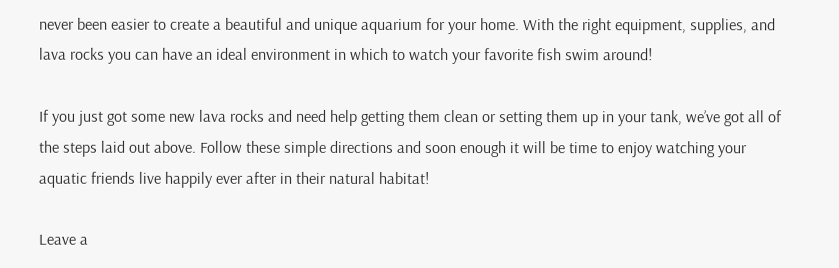never been easier to create a beautiful and unique aquarium for your home. With the right equipment, supplies, and lava rocks you can have an ideal environment in which to watch your favorite fish swim around!

If you just got some new lava rocks and need help getting them clean or setting them up in your tank, we’ve got all of the steps laid out above. Follow these simple directions and soon enough it will be time to enjoy watching your aquatic friends live happily ever after in their natural habitat!

Leave a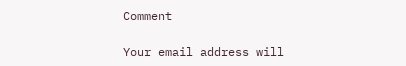Comment

Your email address will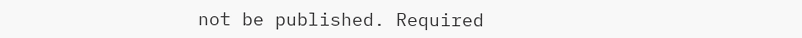not be published. Required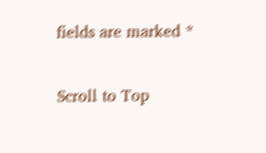fields are marked *

Scroll to Top